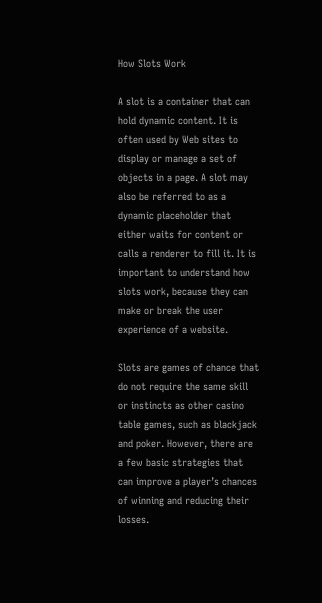How Slots Work

A slot is a container that can hold dynamic content. It is often used by Web sites to display or manage a set of objects in a page. A slot may also be referred to as a dynamic placeholder that either waits for content or calls a renderer to fill it. It is important to understand how slots work, because they can make or break the user experience of a website.

Slots are games of chance that do not require the same skill or instincts as other casino table games, such as blackjack and poker. However, there are a few basic strategies that can improve a player’s chances of winning and reducing their losses.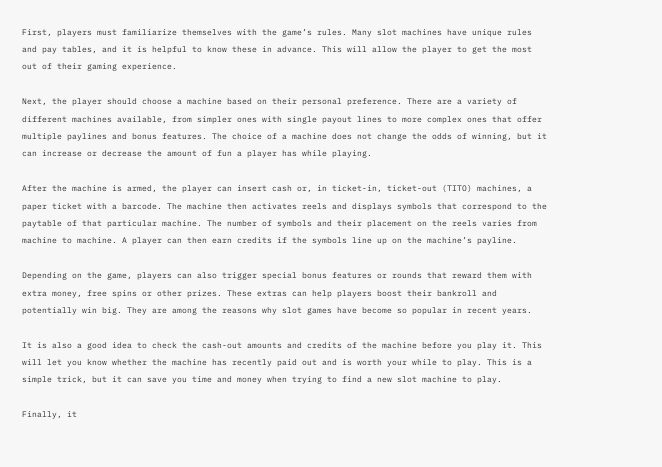First, players must familiarize themselves with the game’s rules. Many slot machines have unique rules and pay tables, and it is helpful to know these in advance. This will allow the player to get the most out of their gaming experience.

Next, the player should choose a machine based on their personal preference. There are a variety of different machines available, from simpler ones with single payout lines to more complex ones that offer multiple paylines and bonus features. The choice of a machine does not change the odds of winning, but it can increase or decrease the amount of fun a player has while playing.

After the machine is armed, the player can insert cash or, in ticket-in, ticket-out (TITO) machines, a paper ticket with a barcode. The machine then activates reels and displays symbols that correspond to the paytable of that particular machine. The number of symbols and their placement on the reels varies from machine to machine. A player can then earn credits if the symbols line up on the machine’s payline.

Depending on the game, players can also trigger special bonus features or rounds that reward them with extra money, free spins or other prizes. These extras can help players boost their bankroll and potentially win big. They are among the reasons why slot games have become so popular in recent years.

It is also a good idea to check the cash-out amounts and credits of the machine before you play it. This will let you know whether the machine has recently paid out and is worth your while to play. This is a simple trick, but it can save you time and money when trying to find a new slot machine to play.

Finally, it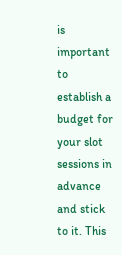is important to establish a budget for your slot sessions in advance and stick to it. This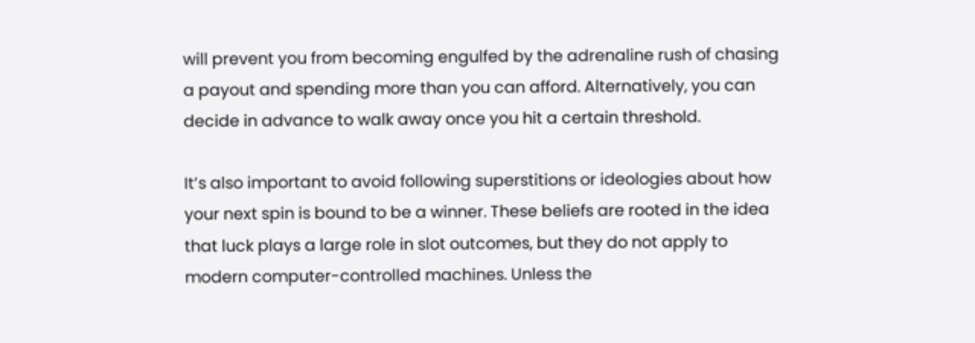will prevent you from becoming engulfed by the adrenaline rush of chasing a payout and spending more than you can afford. Alternatively, you can decide in advance to walk away once you hit a certain threshold.

It’s also important to avoid following superstitions or ideologies about how your next spin is bound to be a winner. These beliefs are rooted in the idea that luck plays a large role in slot outcomes, but they do not apply to modern computer-controlled machines. Unless the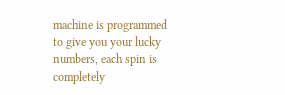machine is programmed to give you your lucky numbers, each spin is completely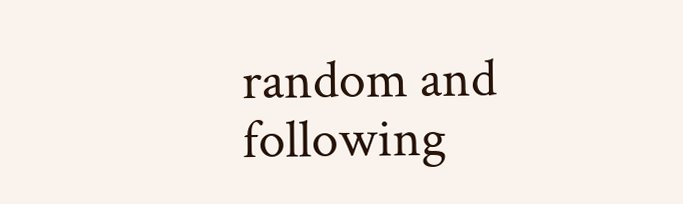random and following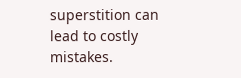superstition can lead to costly mistakes.